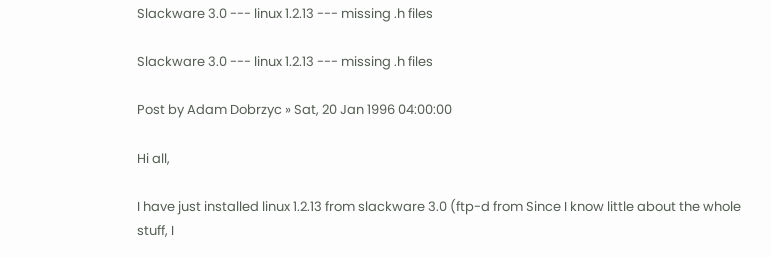Slackware 3.0 --- linux 1.2.13 --- missing .h files

Slackware 3.0 --- linux 1.2.13 --- missing .h files

Post by Adam Dobrzyc » Sat, 20 Jan 1996 04:00:00

Hi all,

I have just installed linux 1.2.13 from slackware 3.0 (ftp-d from Since I know little about the whole stuff, I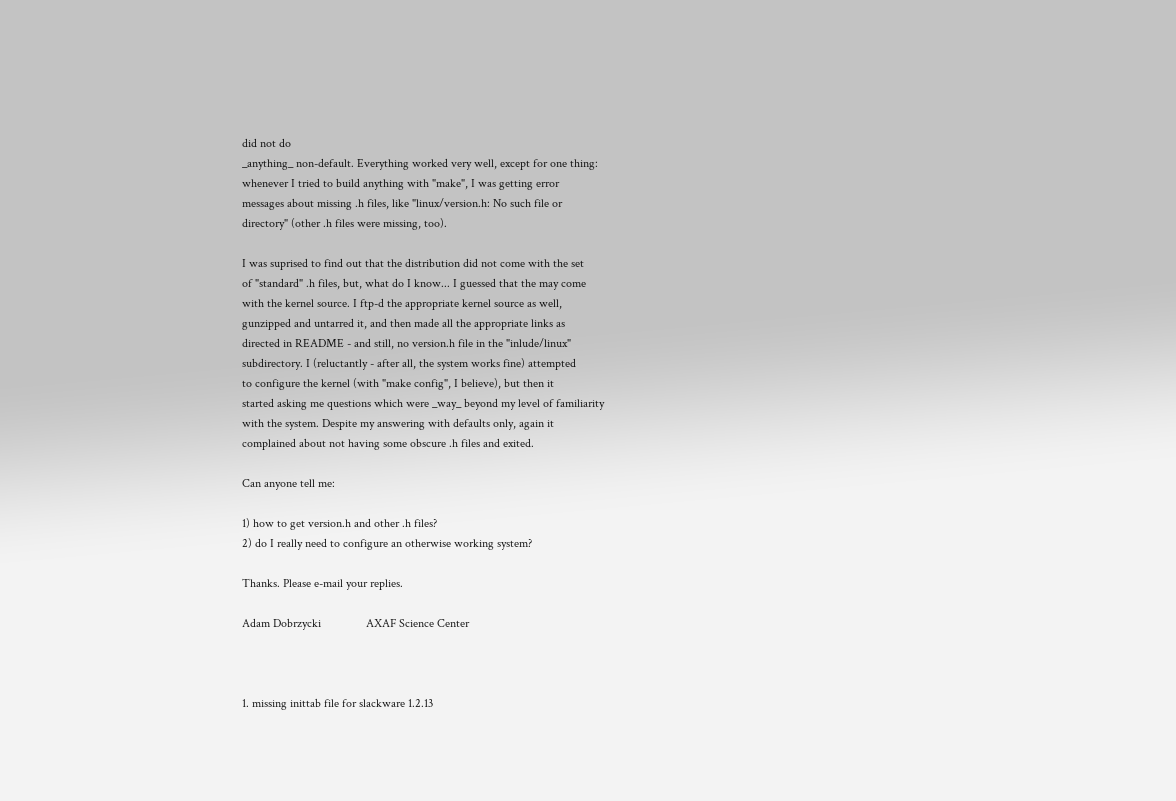did not do
_anything_ non-default. Everything worked very well, except for one thing:
whenever I tried to build anything with "make", I was getting error
messages about missing .h files, like "linux/version.h: No such file or
directory" (other .h files were missing, too).

I was suprised to find out that the distribution did not come with the set
of "standard" .h files, but, what do I know... I guessed that the may come
with the kernel source. I ftp-d the appropriate kernel source as well,
gunzipped and untarred it, and then made all the appropriate links as
directed in README - and still, no version.h file in the "inlude/linux"
subdirectory. I (reluctantly - after all, the system works fine) attempted
to configure the kernel (with "make config", I believe), but then it
started asking me questions which were _way_ beyond my level of familiarity
with the system. Despite my answering with defaults only, again it
complained about not having some obscure .h files and exited.

Can anyone tell me:

1) how to get version.h and other .h files?
2) do I really need to configure an otherwise working system?

Thanks. Please e-mail your replies.

Adam Dobrzycki               AXAF Science Center



1. missing inittab file for slackware 1.2.13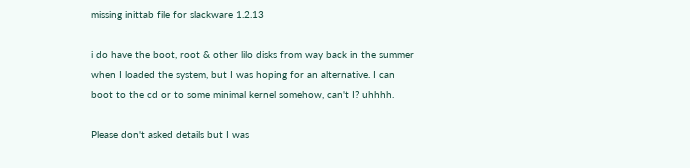missing inittab file for slackware 1.2.13

i do have the boot, root & other lilo disks from way back in the summer
when I loaded the system, but I was hoping for an alternative. I can
boot to the cd or to some minimal kernel somehow, can't I? uhhhh.

Please don't asked details but I was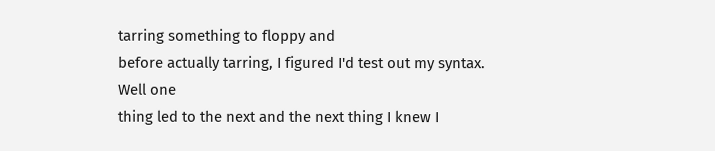tarring something to floppy and
before actually tarring, I figured I'd test out my syntax. Well one
thing led to the next and the next thing I knew I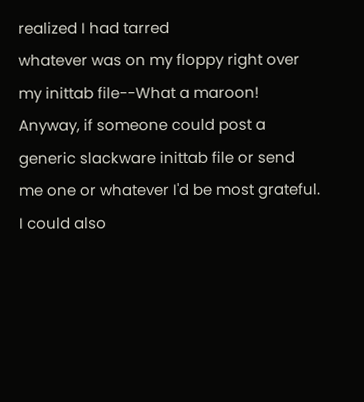realized I had tarred
whatever was on my floppy right over my inittab file--What a maroon!
Anyway, if someone could post a generic slackware inittab file or send
me one or whatever I'd be most grateful.
I could also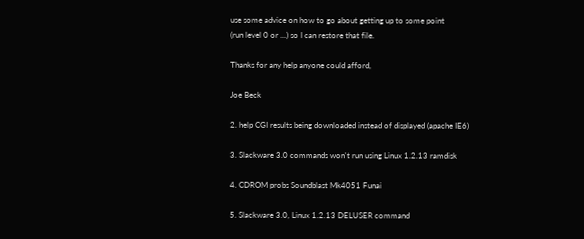use some advice on how to go about getting up to some point
(run level 0 or ...) so I can restore that file.

Thanks for any help anyone could afford,

Joe Beck

2. help CGI results being downloaded instead of displayed (apache IE6)

3. Slackware 3.0 commands won't run using Linux 1.2.13 ramdisk

4. CDROM probs Soundblast Mk4051 Funai

5. Slackware 3.0, Linux 1.2.13 DELUSER command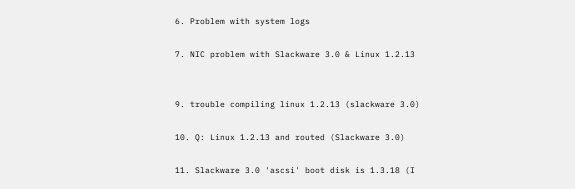6. Problem with system logs

7. NIC problem with Slackware 3.0 & Linux 1.2.13


9. trouble compiling linux 1.2.13 (slackware 3.0)

10. Q: Linux 1.2.13 and routed (Slackware 3.0)

11. Slackware 3.0 'ascsi' boot disk is 1.3.18 (I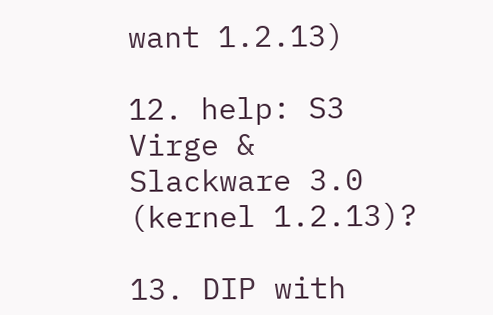want 1.2.13)

12. help: S3 Virge & Slackware 3.0 (kernel 1.2.13)?

13. DIP with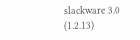slackware 3.0 (1.2.13)